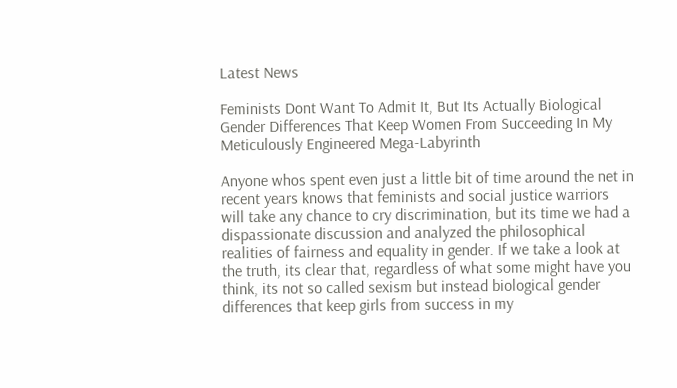Latest News

Feminists Dont Want To Admit It, But Its Actually Biological Gender Differences That Keep Women From Succeeding In My Meticulously Engineered Mega-Labyrinth

Anyone whos spent even just a little bit of time around the net in recent years knows that feminists and social justice warriors will take any chance to cry discrimination, but its time we had a dispassionate discussion and analyzed the philosophical realities of fairness and equality in gender. If we take a look at the truth, its clear that, regardless of what some might have you think, its not so called sexism but instead biological gender differences that keep girls from success in my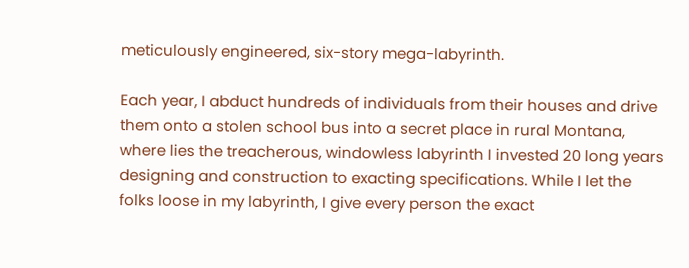meticulously engineered, six-story mega-labyrinth.

Each year, I abduct hundreds of individuals from their houses and drive them onto a stolen school bus into a secret place in rural Montana, where lies the treacherous, windowless labyrinth I invested 20 long years designing and construction to exacting specifications. While I let the folks loose in my labyrinth, I give every person the exact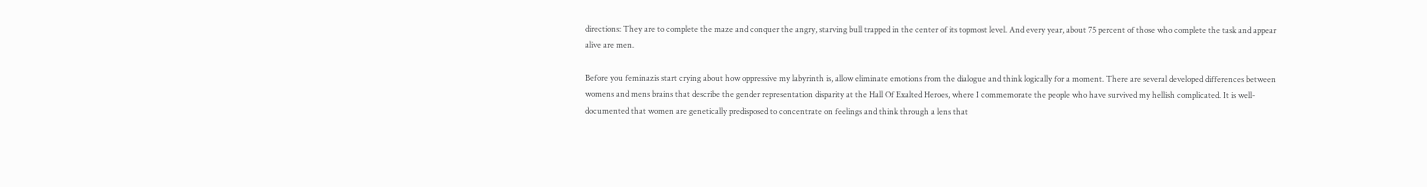directions: They are to complete the maze and conquer the angry, starving bull trapped in the center of its topmost level. And every year, about 75 percent of those who complete the task and appear alive are men.

Before you feminazis start crying about how oppressive my labyrinth is, allow eliminate emotions from the dialogue and think logically for a moment. There are several developed differences between womens and mens brains that describe the gender representation disparity at the Hall Of Exalted Heroes, where I commemorate the people who have survived my hellish complicated. It is well-documented that women are genetically predisposed to concentrate on feelings and think through a lens that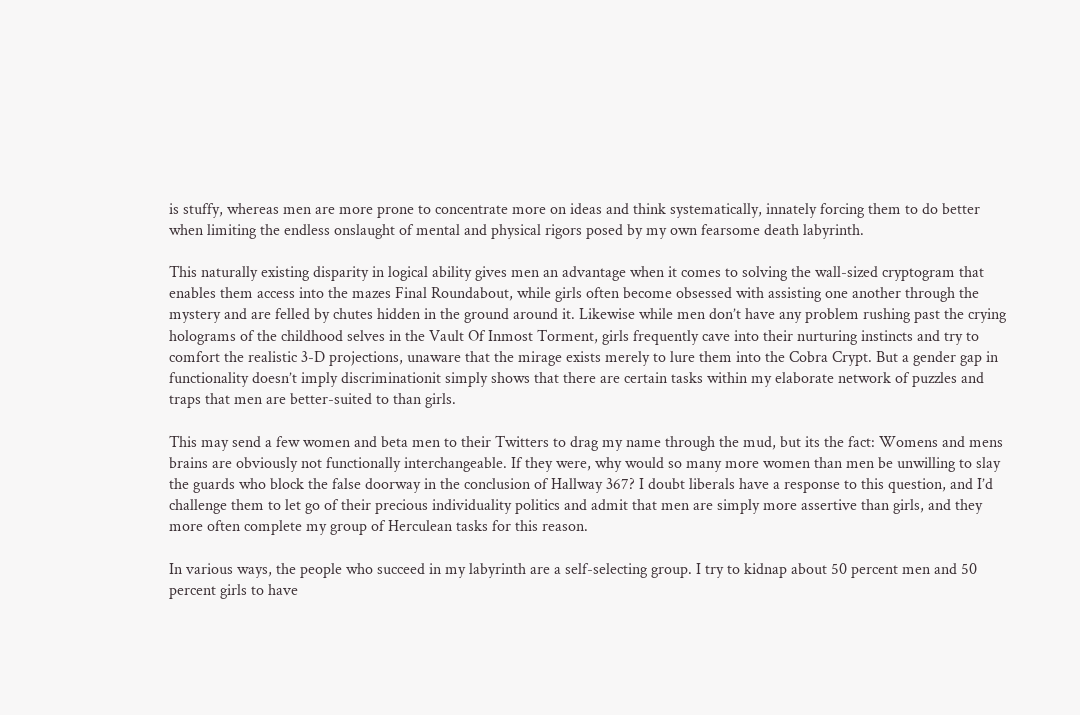is stuffy, whereas men are more prone to concentrate more on ideas and think systematically, innately forcing them to do better when limiting the endless onslaught of mental and physical rigors posed by my own fearsome death labyrinth.

This naturally existing disparity in logical ability gives men an advantage when it comes to solving the wall-sized cryptogram that enables them access into the mazes Final Roundabout, while girls often become obsessed with assisting one another through the mystery and are felled by chutes hidden in the ground around it. Likewise while men don’t have any problem rushing past the crying holograms of the childhood selves in the Vault Of Inmost Torment, girls frequently cave into their nurturing instincts and try to comfort the realistic 3-D projections, unaware that the mirage exists merely to lure them into the Cobra Crypt. But a gender gap in functionality doesn’t imply discriminationit simply shows that there are certain tasks within my elaborate network of puzzles and traps that men are better-suited to than girls.

This may send a few women and beta men to their Twitters to drag my name through the mud, but its the fact: Womens and mens brains are obviously not functionally interchangeable. If they were, why would so many more women than men be unwilling to slay the guards who block the false doorway in the conclusion of Hallway 367? I doubt liberals have a response to this question, and I’d challenge them to let go of their precious individuality politics and admit that men are simply more assertive than girls, and they more often complete my group of Herculean tasks for this reason.

In various ways, the people who succeed in my labyrinth are a self-selecting group. I try to kidnap about 50 percent men and 50 percent girls to have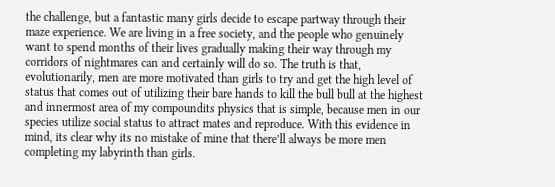the challenge, but a fantastic many girls decide to escape partway through their maze experience. We are living in a free society, and the people who genuinely want to spend months of their lives gradually making their way through my corridors of nightmares can and certainly will do so. The truth is that, evolutionarily, men are more motivated than girls to try and get the high level of status that comes out of utilizing their bare hands to kill the bull bull at the highest and innermost area of my compoundits physics that is simple, because men in our species utilize social status to attract mates and reproduce. With this evidence in mind, its clear why its no mistake of mine that there’ll always be more men completing my labyrinth than girls.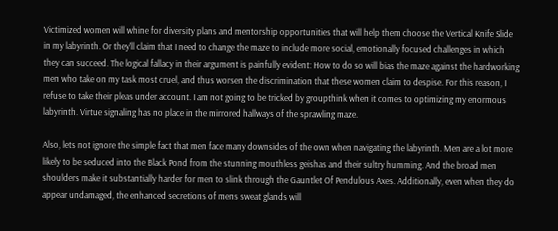Victimized women will whine for diversity plans and mentorship opportunities that will help them choose the Vertical Knife Slide in my labyrinth. Or they’ll claim that I need to change the maze to include more social, emotionally focused challenges in which they can succeed. The logical fallacy in their argument is painfully evident: How to do so will bias the maze against the hardworking men who take on my task most cruel, and thus worsen the discrimination that these women claim to despise. For this reason, I refuse to take their pleas under account. I am not going to be tricked by groupthink when it comes to optimizing my enormous labyrinth. Virtue signaling has no place in the mirrored hallways of the sprawling maze.

Also, lets not ignore the simple fact that men face many downsides of the own when navigating the labyrinth. Men are a lot more likely to be seduced into the Black Pond from the stunning mouthless geishas and their sultry humming. And the broad men shoulders make it substantially harder for men to slink through the Gauntlet Of Pendulous Axes. Additionally, even when they do appear undamaged, the enhanced secretions of mens sweat glands will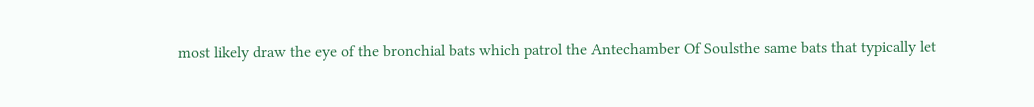most likely draw the eye of the bronchial bats which patrol the Antechamber Of Soulsthe same bats that typically let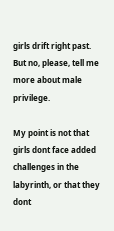girls drift right past. But no, please, tell me more about male privilege.

My point is not that girls dont face added challenges in the labyrinth, or that they dont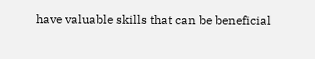have valuable skills that can be beneficial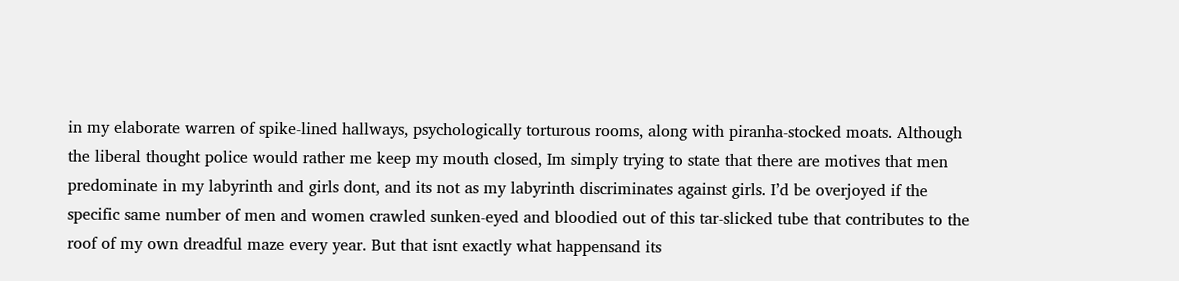in my elaborate warren of spike-lined hallways, psychologically torturous rooms, along with piranha-stocked moats. Although the liberal thought police would rather me keep my mouth closed, Im simply trying to state that there are motives that men predominate in my labyrinth and girls dont, and its not as my labyrinth discriminates against girls. I’d be overjoyed if the specific same number of men and women crawled sunken-eyed and bloodied out of this tar-slicked tube that contributes to the roof of my own dreadful maze every year. But that isnt exactly what happensand its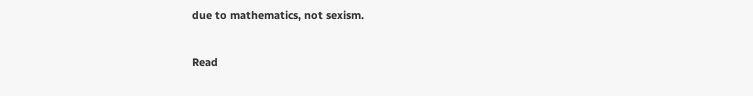due to mathematics, not sexism.

Read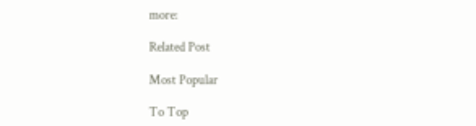more:

Related Post

Most Popular

To Top